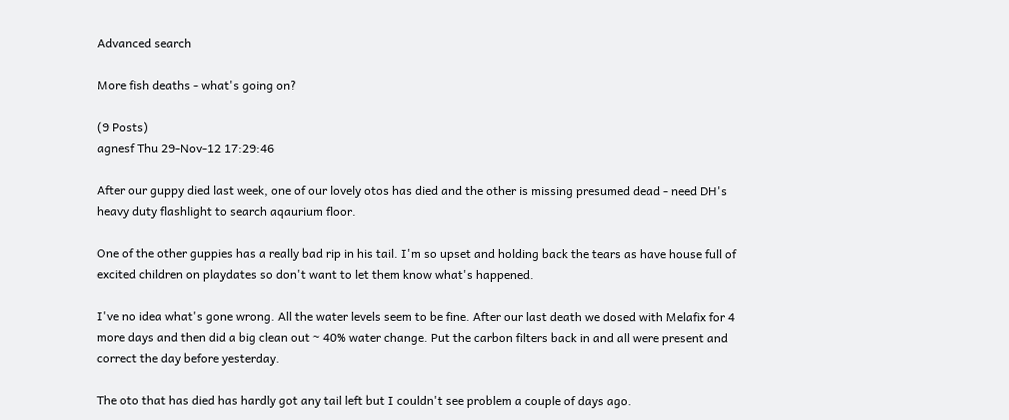Advanced search

More fish deaths - what's going on?

(9 Posts)
agnesf Thu 29-Nov-12 17:29:46

After our guppy died last week, one of our lovely otos has died and the other is missing presumed dead - need DH's heavy duty flashlight to search aqaurium floor.

One of the other guppies has a really bad rip in his tail. I'm so upset and holding back the tears as have house full of excited children on playdates so don't want to let them know what's happened.

I've no idea what's gone wrong. All the water levels seem to be fine. After our last death we dosed with Melafix for 4 more days and then did a big clean out ~ 40% water change. Put the carbon filters back in and all were present and correct the day before yesterday.

The oto that has died has hardly got any tail left but I couldn't see problem a couple of days ago.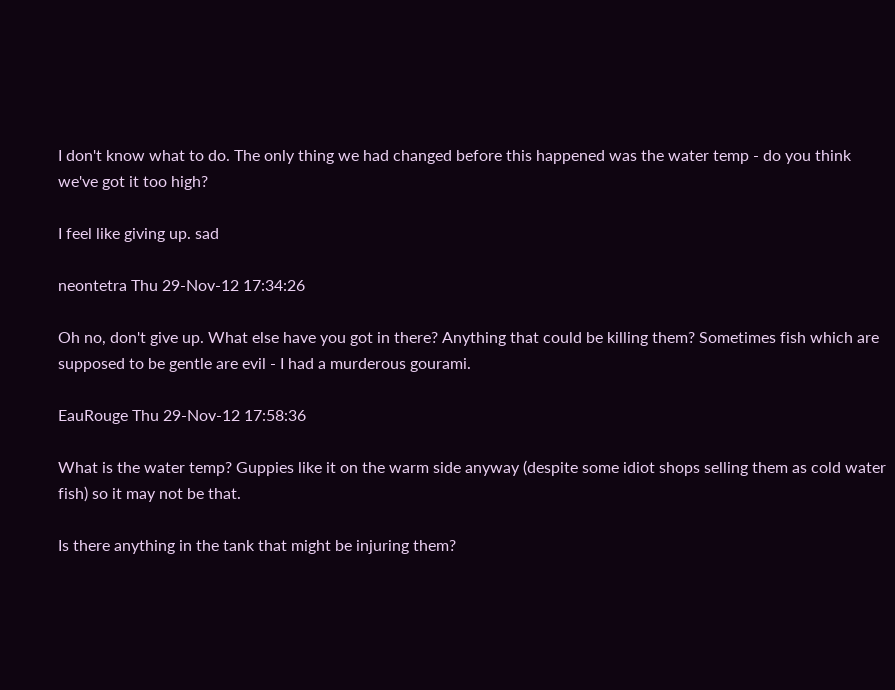I don't know what to do. The only thing we had changed before this happened was the water temp - do you think we've got it too high?

I feel like giving up. sad

neontetra Thu 29-Nov-12 17:34:26

Oh no, don't give up. What else have you got in there? Anything that could be killing them? Sometimes fish which are supposed to be gentle are evil - I had a murderous gourami.

EauRouge Thu 29-Nov-12 17:58:36

What is the water temp? Guppies like it on the warm side anyway (despite some idiot shops selling them as cold water fish) so it may not be that.

Is there anything in the tank that might be injuring them?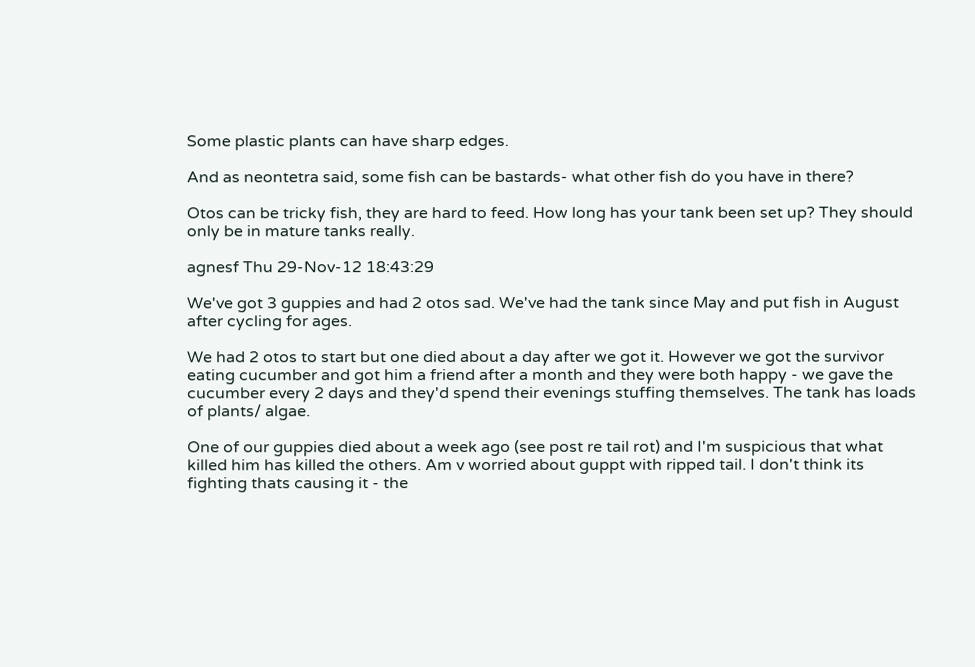Some plastic plants can have sharp edges.

And as neontetra said, some fish can be bastards- what other fish do you have in there?

Otos can be tricky fish, they are hard to feed. How long has your tank been set up? They should only be in mature tanks really.

agnesf Thu 29-Nov-12 18:43:29

We've got 3 guppies and had 2 otos sad. We've had the tank since May and put fish in August after cycling for ages.

We had 2 otos to start but one died about a day after we got it. However we got the survivor eating cucumber and got him a friend after a month and they were both happy - we gave the cucumber every 2 days and they'd spend their evenings stuffing themselves. The tank has loads of plants/ algae.

One of our guppies died about a week ago (see post re tail rot) and I'm suspicious that what killed him has killed the others. Am v worried about guppt with ripped tail. I don't think its fighting thats causing it - the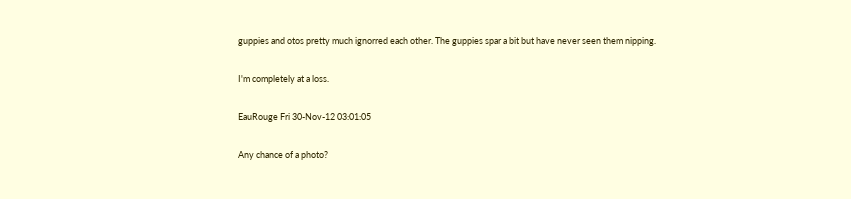guppies and otos pretty much ignorred each other. The guppies spar a bit but have never seen them nipping.

I'm completely at a loss.

EauRouge Fri 30-Nov-12 03:01:05

Any chance of a photo?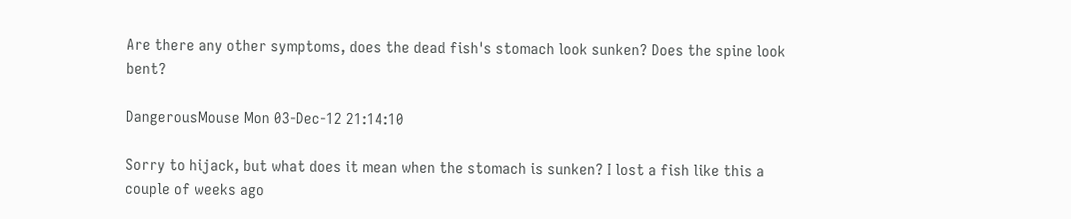Are there any other symptoms, does the dead fish's stomach look sunken? Does the spine look bent?

DangerousMouse Mon 03-Dec-12 21:14:10

Sorry to hijack, but what does it mean when the stomach is sunken? I lost a fish like this a couple of weeks ago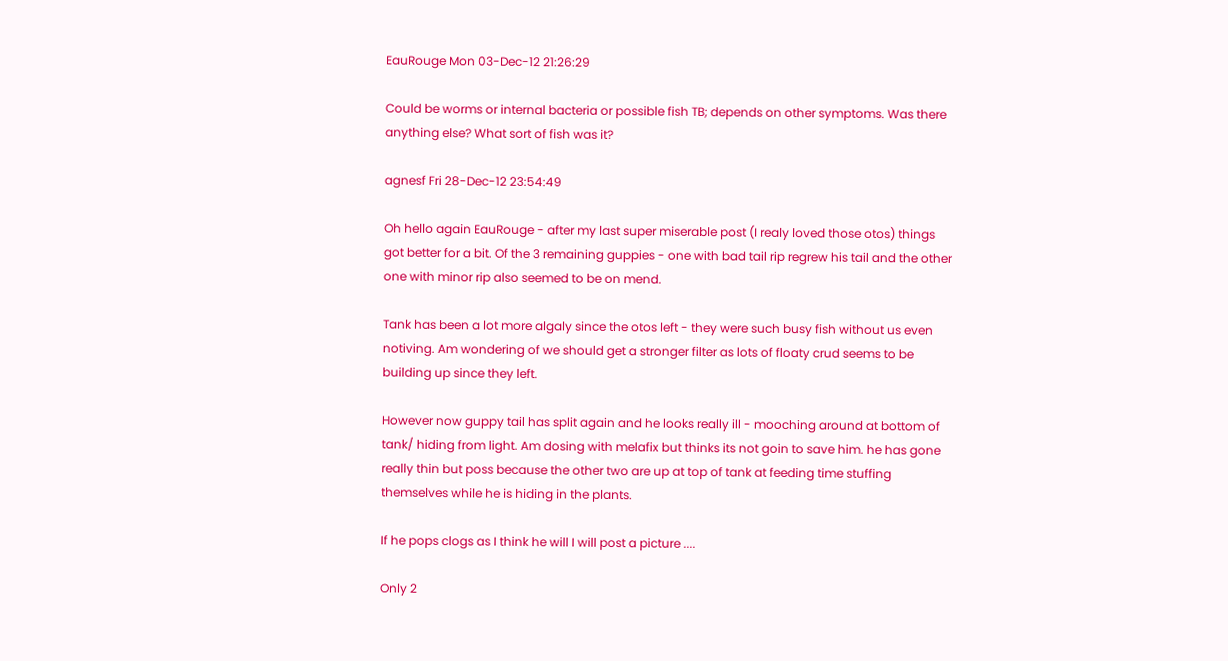EauRouge Mon 03-Dec-12 21:26:29

Could be worms or internal bacteria or possible fish TB; depends on other symptoms. Was there anything else? What sort of fish was it?

agnesf Fri 28-Dec-12 23:54:49

Oh hello again EauRouge - after my last super miserable post (I realy loved those otos) things got better for a bit. Of the 3 remaining guppies - one with bad tail rip regrew his tail and the other one with minor rip also seemed to be on mend.

Tank has been a lot more algaly since the otos left - they were such busy fish without us even notiving. Am wondering of we should get a stronger filter as lots of floaty crud seems to be building up since they left.

However now guppy tail has split again and he looks really ill - mooching around at bottom of tank/ hiding from light. Am dosing with melafix but thinks its not goin to save him. he has gone really thin but poss because the other two are up at top of tank at feeding time stuffing themselves while he is hiding in the plants.

If he pops clogs as I think he will I will post a picture ....

Only 2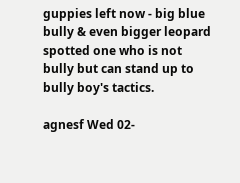guppies left now - big blue bully & even bigger leopard spotted one who is not bully but can stand up to bully boy's tactics.

agnesf Wed 02-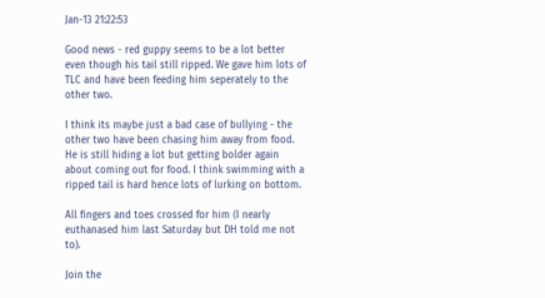Jan-13 21:22:53

Good news - red guppy seems to be a lot better even though his tail still ripped. We gave him lots of TLC and have been feeding him seperately to the other two.

I think its maybe just a bad case of bullying - the other two have been chasing him away from food. He is still hiding a lot but getting bolder again about coming out for food. I think swimming with a ripped tail is hard hence lots of lurking on bottom.

All fingers and toes crossed for him (I nearly euthanased him last Saturday but DH told me not to).

Join the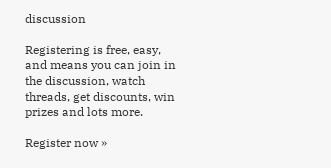discussion

Registering is free, easy, and means you can join in the discussion, watch threads, get discounts, win prizes and lots more.

Register now »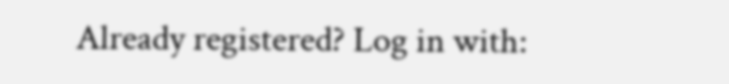Already registered? Log in with: